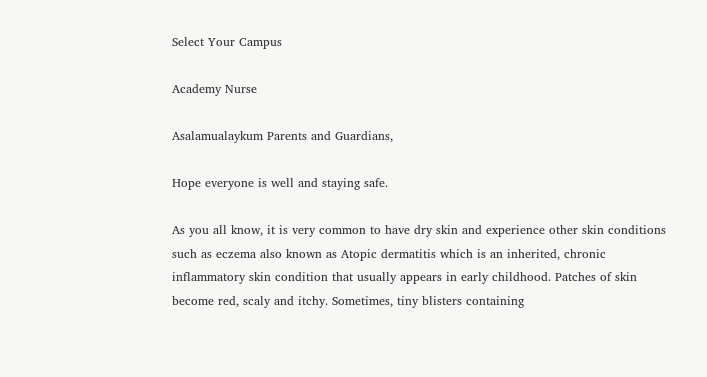Select Your Campus

Academy Nurse

Asalamualaykum Parents and Guardians,

Hope everyone is well and staying safe.

As you all know, it is very common to have dry skin and experience other skin conditions such as eczema also known as Atopic dermatitis which is an inherited, chronic inflammatory skin condition that usually appears in early childhood. Patches of skin become red, scaly and itchy. Sometimes, tiny blisters containing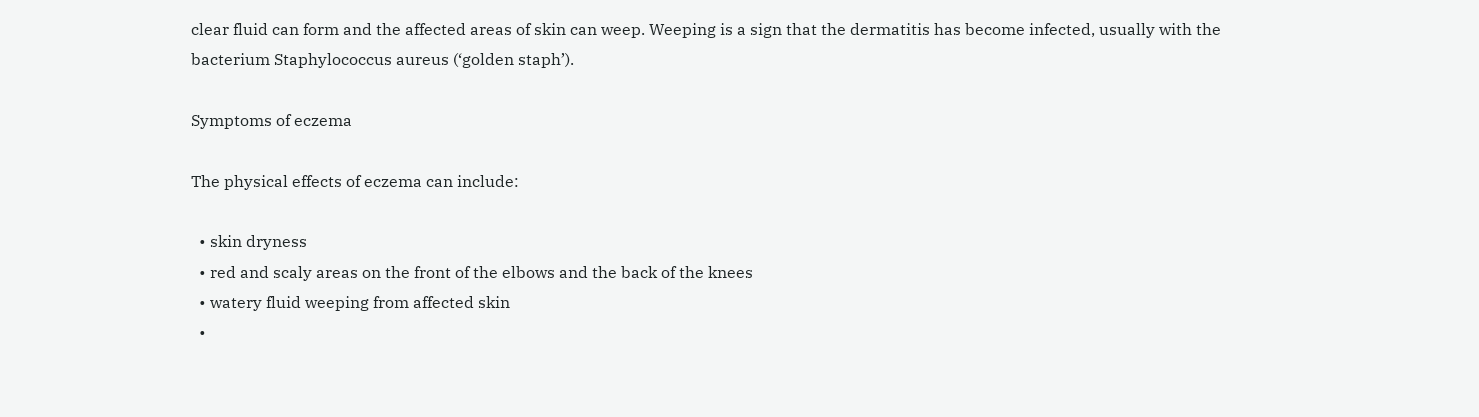clear fluid can form and the affected areas of skin can weep. Weeping is a sign that the dermatitis has become infected, usually with the bacterium Staphylococcus aureus (‘golden staph’).

Symptoms of eczema

The physical effects of eczema can include:

  • skin dryness
  • red and scaly areas on the front of the elbows and the back of the knees
  • watery fluid weeping from affected skin
  •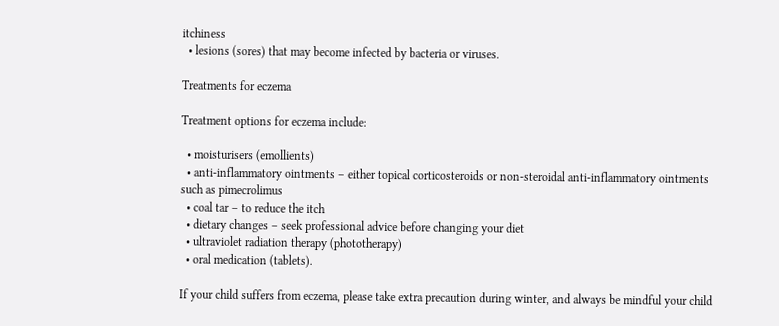itchiness
  • lesions (sores) that may become infected by bacteria or viruses.

Treatments for eczema

Treatment options for eczema include:

  • moisturisers (emollients)
  • anti-inflammatory ointments – either topical corticosteroids or non-steroidal anti-inflammatory ointments such as pimecrolimus
  • coal tar – to reduce the itch
  • dietary changes – seek professional advice before changing your diet
  • ultraviolet radiation therapy (phototherapy)
  • oral medication (tablets).

If your child suffers from eczema, please take extra precaution during winter, and always be mindful your child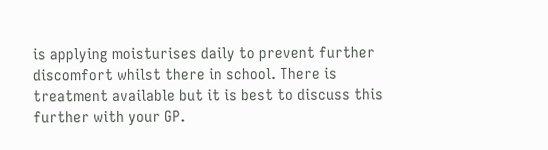is applying moisturises daily to prevent further discomfort whilst there in school. There is treatment available but it is best to discuss this further with your GP.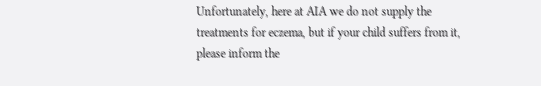Unfortunately, here at AIA we do not supply the treatments for eczema, but if your child suffers from it, please inform the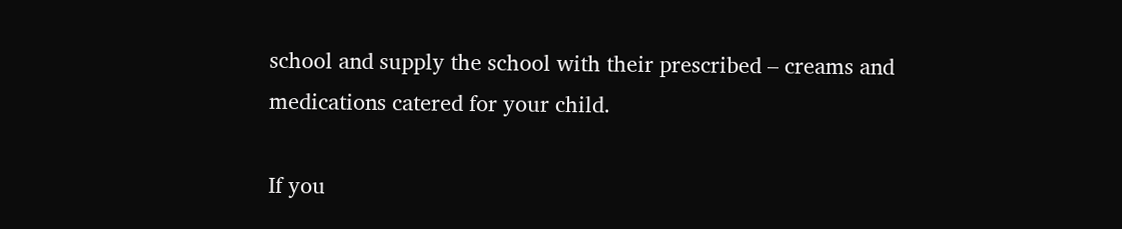school and supply the school with their prescribed – creams and medications catered for your child.

If you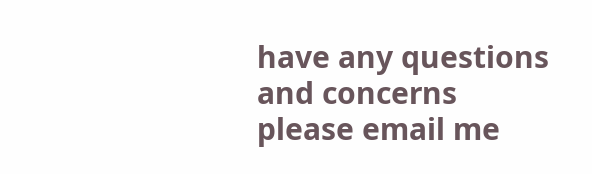have any questions and concerns please email me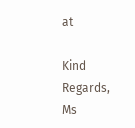at

Kind Regards,
Ms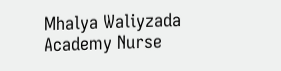Mhalya Waliyzada
Academy Nurse